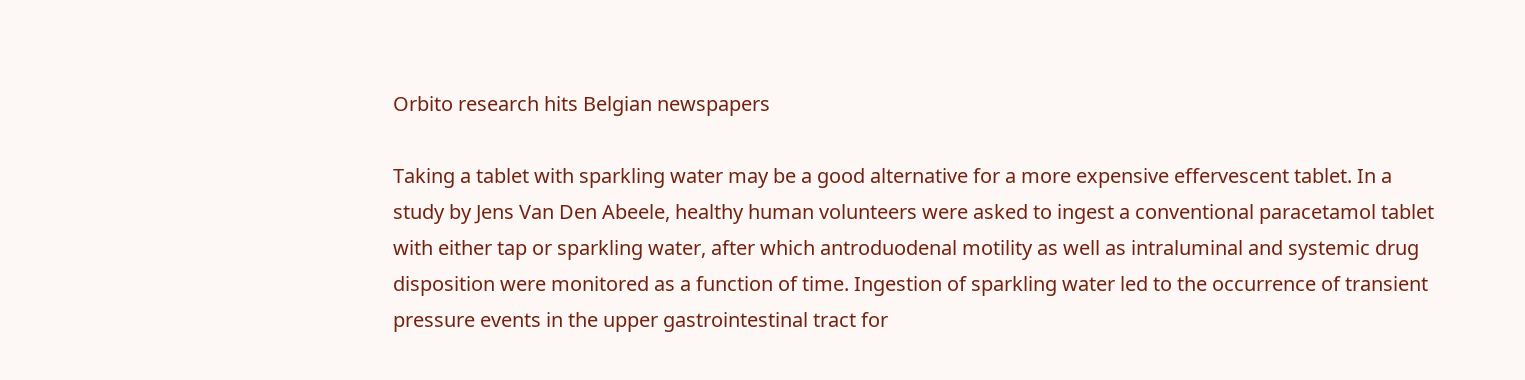Orbito research hits Belgian newspapers

Taking a tablet with sparkling water may be a good alternative for a more expensive effervescent tablet. In a study by Jens Van Den Abeele, healthy human volunteers were asked to ingest a conventional paracetamol tablet with either tap or sparkling water, after which antroduodenal motility as well as intraluminal and systemic drug disposition were monitored as a function of time. Ingestion of sparkling water led to the occurrence of transient pressure events in the upper gastrointestinal tract for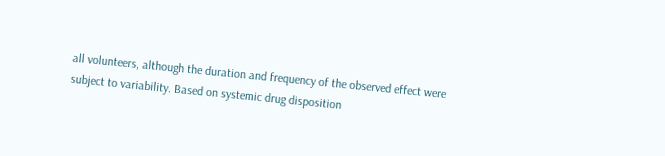all volunteers, although the duration and frequency of the observed effect were subject to variability. Based on systemic drug disposition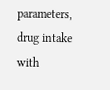parameters, drug intake with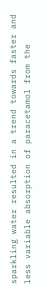sparkling water resulted in a trend towards faster and less variable absorption of paracetamol from the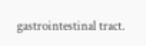gastrointestinal tract.